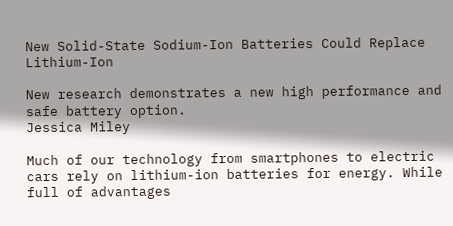New Solid-State Sodium-Ion Batteries Could Replace Lithium-Ion

New research demonstrates a new high performance and safe battery option.
Jessica Miley

Much of our technology from smartphones to electric cars rely on lithium-ion batteries for energy. While full of advantages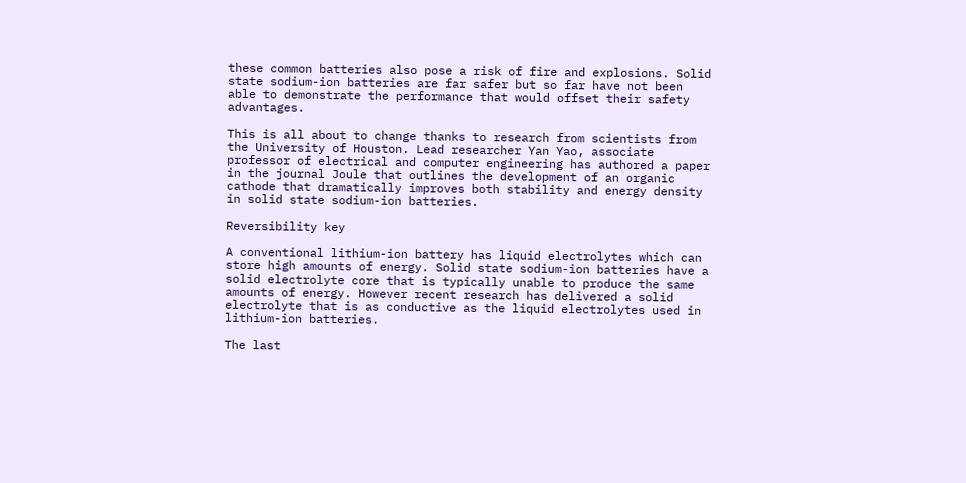these common batteries also pose a risk of fire and explosions. Solid state sodium-ion batteries are far safer but so far have not been able to demonstrate the performance that would offset their safety advantages.

This is all about to change thanks to research from scientists from the University of Houston. Lead researcher Yan Yao, associate professor of electrical and computer engineering has authored a paper in the journal Joule that outlines the development of an organic cathode that dramatically improves both stability and energy density in solid state sodium-ion batteries.

Reversibility key

A conventional lithium-ion battery has liquid electrolytes which can store high amounts of energy. Solid state sodium-ion batteries have a solid electrolyte core that is typically unable to produce the same amounts of energy. However recent research has delivered a solid electrolyte that is as conductive as the liquid electrolytes used in lithium-ion batteries.

The last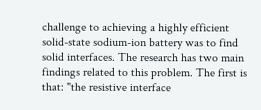challenge to achieving a highly efficient solid-state sodium-ion battery was to find solid interfaces. The research has two main findings related to this problem. The first is that: "the resistive interface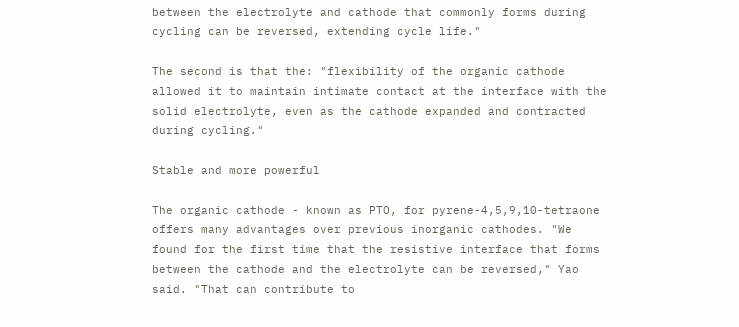between the electrolyte and cathode that commonly forms during cycling can be reversed, extending cycle life."

The second is that the: "flexibility of the organic cathode allowed it to maintain intimate contact at the interface with the solid electrolyte, even as the cathode expanded and contracted during cycling."

Stable and more powerful

The organic cathode - known as PTO, for pyrene-4,5,9,10-tetraone offers many advantages over previous inorganic cathodes. "We found for the first time that the resistive interface that forms between the cathode and the electrolyte can be reversed," Yao said. "That can contribute to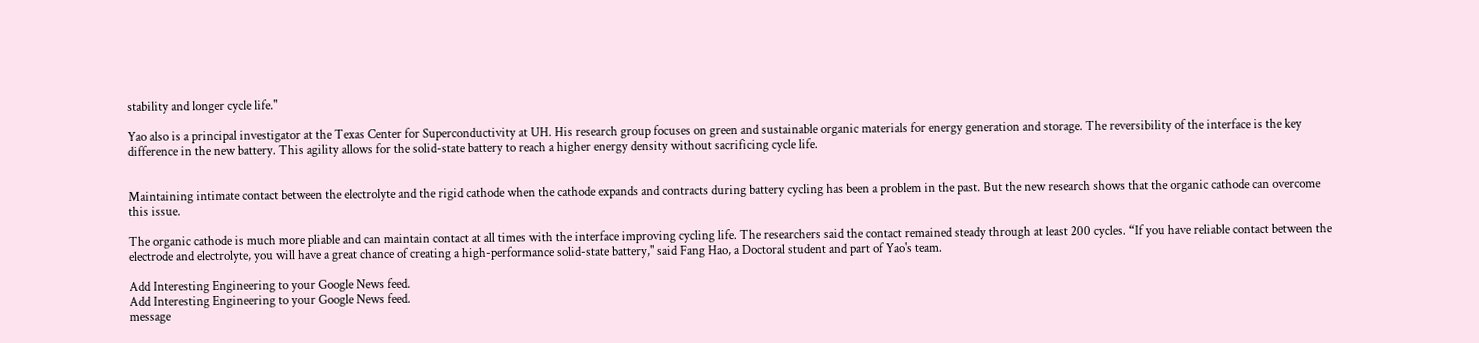stability and longer cycle life."

Yao also is a principal investigator at the Texas Center for Superconductivity at UH. His research group focuses on green and sustainable organic materials for energy generation and storage. The reversibility of the interface is the key difference in the new battery. This agility allows for the solid-state battery to reach a higher energy density without sacrificing cycle life.


Maintaining intimate contact between the electrolyte and the rigid cathode when the cathode expands and contracts during battery cycling has been a problem in the past. But the new research shows that the organic cathode can overcome this issue.

The organic cathode is much more pliable and can maintain contact at all times with the interface improving cycling life. The researchers said the contact remained steady through at least 200 cycles. “If you have reliable contact between the electrode and electrolyte, you will have a great chance of creating a high-performance solid-state battery," said Fang Hao, a Doctoral student and part of Yao's team.

Add Interesting Engineering to your Google News feed.
Add Interesting Engineering to your Google News feed.
message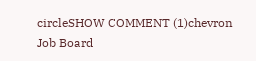circleSHOW COMMENT (1)chevron
Job Board